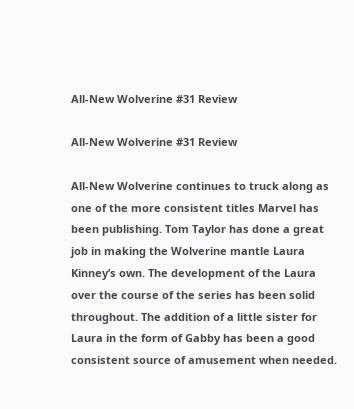All-New Wolverine #31 Review

All-New Wolverine #31 Review

All-New Wolverine continues to truck along as one of the more consistent titles Marvel has been publishing. Tom Taylor has done a great job in making the Wolverine mantle Laura Kinney’s own. The development of the Laura over the course of the series has been solid throughout. The addition of a little sister for Laura in the form of Gabby has been a good consistent source of amusement when needed.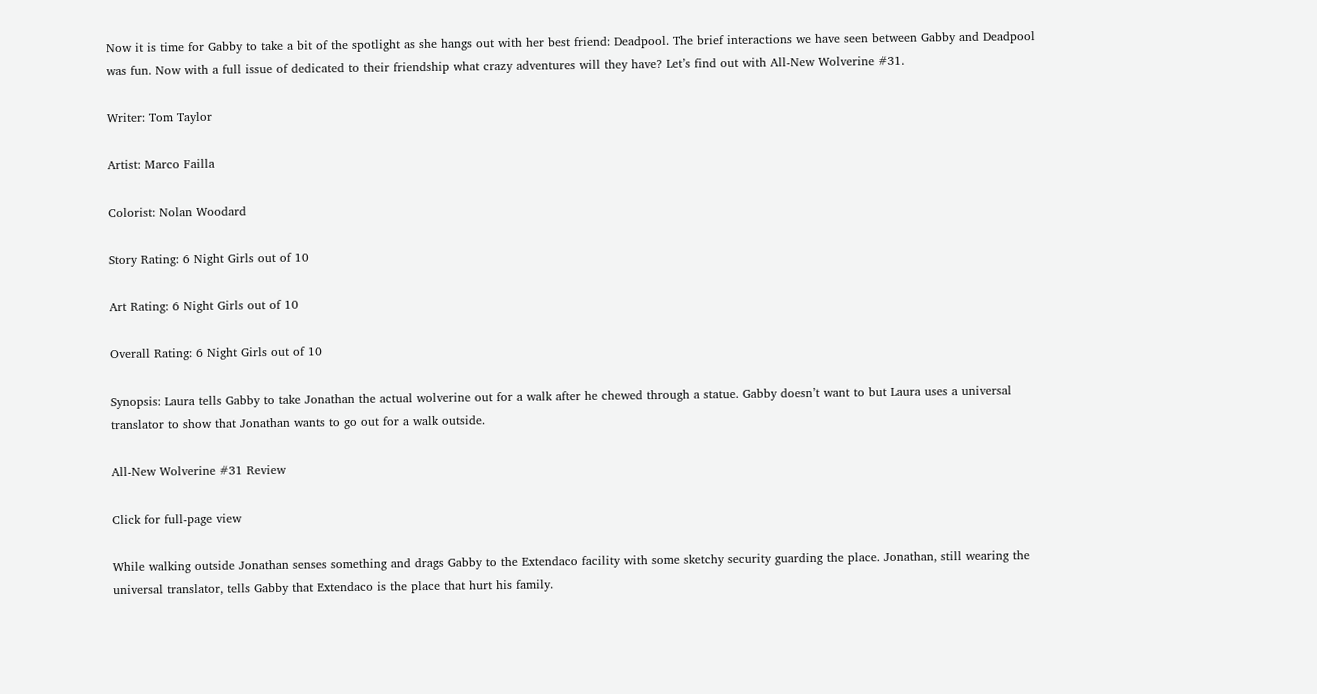Now it is time for Gabby to take a bit of the spotlight as she hangs out with her best friend: Deadpool. The brief interactions we have seen between Gabby and Deadpool was fun. Now with a full issue of dedicated to their friendship what crazy adventures will they have? Let’s find out with All-New Wolverine #31.

Writer: Tom Taylor

Artist: Marco Failla

Colorist: Nolan Woodard

Story Rating: 6 Night Girls out of 10

Art Rating: 6 Night Girls out of 10

Overall Rating: 6 Night Girls out of 10

Synopsis: Laura tells Gabby to take Jonathan the actual wolverine out for a walk after he chewed through a statue. Gabby doesn’t want to but Laura uses a universal translator to show that Jonathan wants to go out for a walk outside.

All-New Wolverine #31 Review

Click for full-page view

While walking outside Jonathan senses something and drags Gabby to the Extendaco facility with some sketchy security guarding the place. Jonathan, still wearing the universal translator, tells Gabby that Extendaco is the place that hurt his family.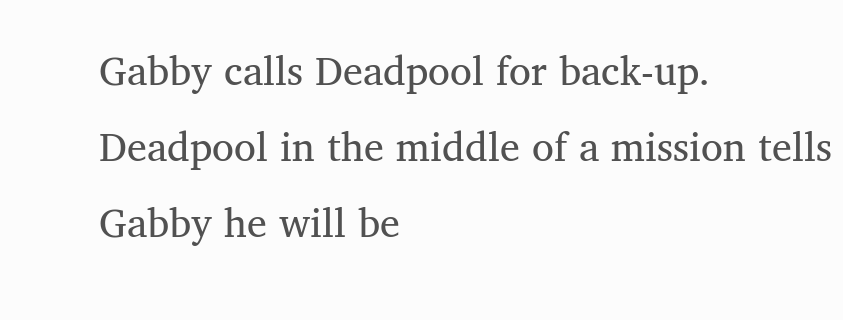Gabby calls Deadpool for back-up. Deadpool in the middle of a mission tells Gabby he will be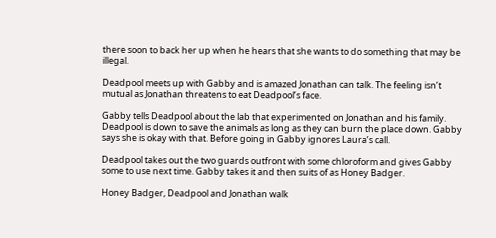there soon to back her up when he hears that she wants to do something that may be illegal.

Deadpool meets up with Gabby and is amazed Jonathan can talk. The feeling isn’t mutual as Jonathan threatens to eat Deadpool’s face.

Gabby tells Deadpool about the lab that experimented on Jonathan and his family. Deadpool is down to save the animals as long as they can burn the place down. Gabby says she is okay with that. Before going in Gabby ignores Laura’s call.

Deadpool takes out the two guards outfront with some chloroform and gives Gabby some to use next time. Gabby takes it and then suits of as Honey Badger.

Honey Badger, Deadpool and Jonathan walk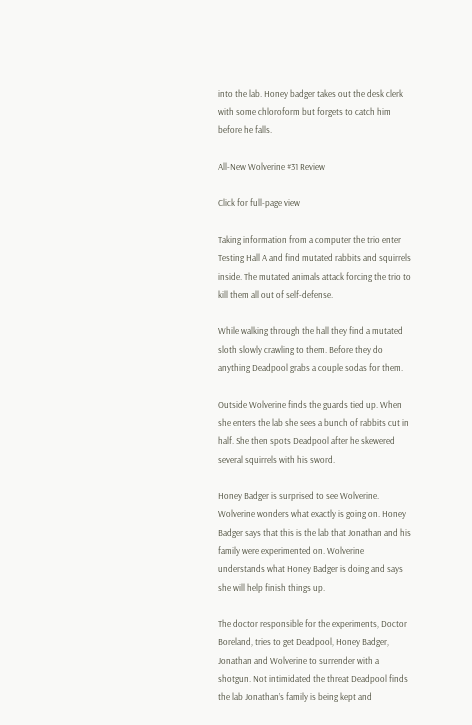into the lab. Honey badger takes out the desk clerk with some chloroform but forgets to catch him before he falls.

All-New Wolverine #31 Review

Click for full-page view

Taking information from a computer the trio enter Testing Hall A and find mutated rabbits and squirrels inside. The mutated animals attack forcing the trio to kill them all out of self-defense.

While walking through the hall they find a mutated sloth slowly crawling to them. Before they do anything Deadpool grabs a couple sodas for them.

Outside Wolverine finds the guards tied up. When she enters the lab she sees a bunch of rabbits cut in half. She then spots Deadpool after he skewered several squirrels with his sword.

Honey Badger is surprised to see Wolverine. Wolverine wonders what exactly is going on. Honey Badger says that this is the lab that Jonathan and his family were experimented on. Wolverine understands what Honey Badger is doing and says she will help finish things up.

The doctor responsible for the experiments, Doctor Boreland, tries to get Deadpool, Honey Badger, Jonathan and Wolverine to surrender with a shotgun. Not intimidated the threat Deadpool finds the lab Jonathan’s family is being kept and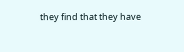they find that they have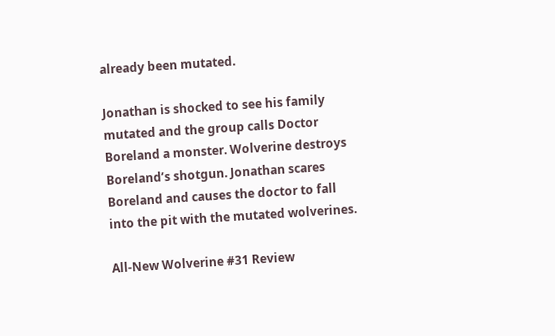already been mutated.

Jonathan is shocked to see his family mutated and the group calls Doctor Boreland a monster. Wolverine destroys Boreland’s shotgun. Jonathan scares Boreland and causes the doctor to fall into the pit with the mutated wolverines.

All-New Wolverine #31 Review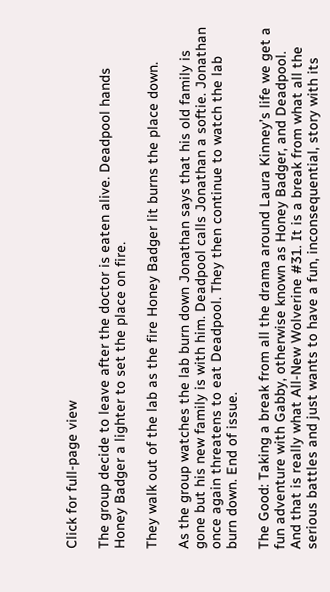Click for full-page view

The group decide to leave after the doctor is eaten alive. Deadpool hands Honey Badger a lighter to set the place on fire.

They walk out of the lab as the fire Honey Badger lit burns the place down.

As the group watches the lab burn down Jonathan says that his old family is gone but his new family is with him. Deadpool calls Jonathan a softie. Jonathan once again threatens to eat Deadpool. They then continue to watch the lab burn down. End of issue.

The Good: Taking a break from all the drama around Laura Kinney’s life we get a fun adventure with Gabby, otherwise known as Honey Badger, and Deadpool. And that is really what All-New Wolverine #31. It is a break from what all the serious battles and just wants to have a fun, inconsequential, story with its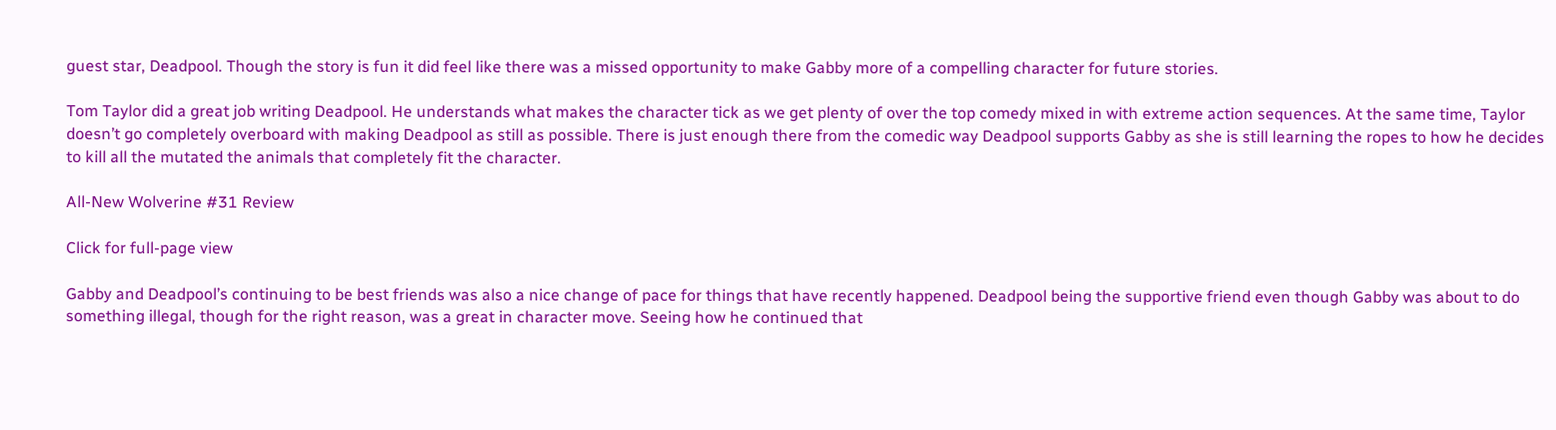guest star, Deadpool. Though the story is fun it did feel like there was a missed opportunity to make Gabby more of a compelling character for future stories.

Tom Taylor did a great job writing Deadpool. He understands what makes the character tick as we get plenty of over the top comedy mixed in with extreme action sequences. At the same time, Taylor doesn’t go completely overboard with making Deadpool as still as possible. There is just enough there from the comedic way Deadpool supports Gabby as she is still learning the ropes to how he decides to kill all the mutated the animals that completely fit the character.

All-New Wolverine #31 Review

Click for full-page view

Gabby and Deadpool’s continuing to be best friends was also a nice change of pace for things that have recently happened. Deadpool being the supportive friend even though Gabby was about to do something illegal, though for the right reason, was a great in character move. Seeing how he continued that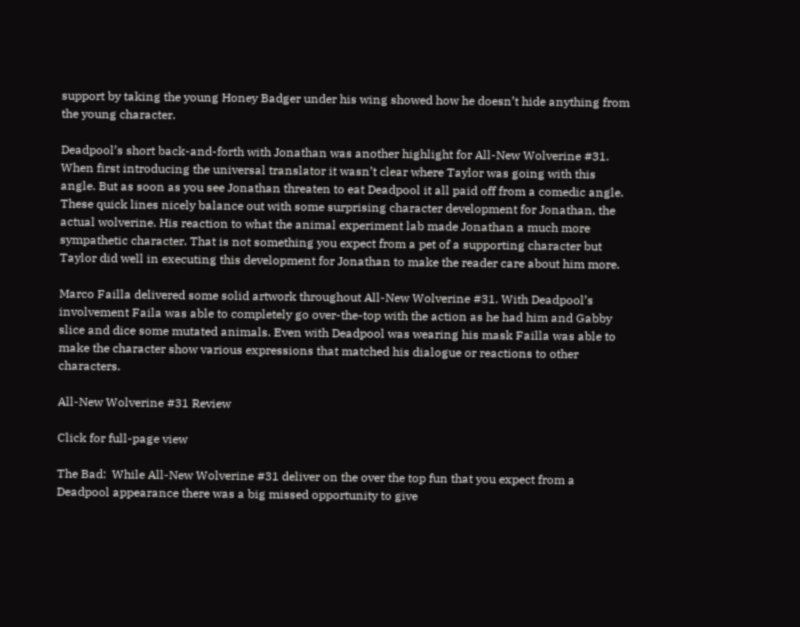support by taking the young Honey Badger under his wing showed how he doesn’t hide anything from the young character.

Deadpool’s short back-and-forth with Jonathan was another highlight for All-New Wolverine #31. When first introducing the universal translator it wasn’t clear where Taylor was going with this angle. But as soon as you see Jonathan threaten to eat Deadpool it all paid off from a comedic angle. These quick lines nicely balance out with some surprising character development for Jonathan, the actual wolverine. His reaction to what the animal experiment lab made Jonathan a much more sympathetic character. That is not something you expect from a pet of a supporting character but Taylor did well in executing this development for Jonathan to make the reader care about him more.

Marco Failla delivered some solid artwork throughout All-New Wolverine #31. With Deadpool’s involvement Faila was able to completely go over-the-top with the action as he had him and Gabby slice and dice some mutated animals. Even with Deadpool was wearing his mask Failla was able to make the character show various expressions that matched his dialogue or reactions to other characters.

All-New Wolverine #31 Review

Click for full-page view

The Bad:  While All-New Wolverine #31 deliver on the over the top fun that you expect from a Deadpool appearance there was a big missed opportunity to give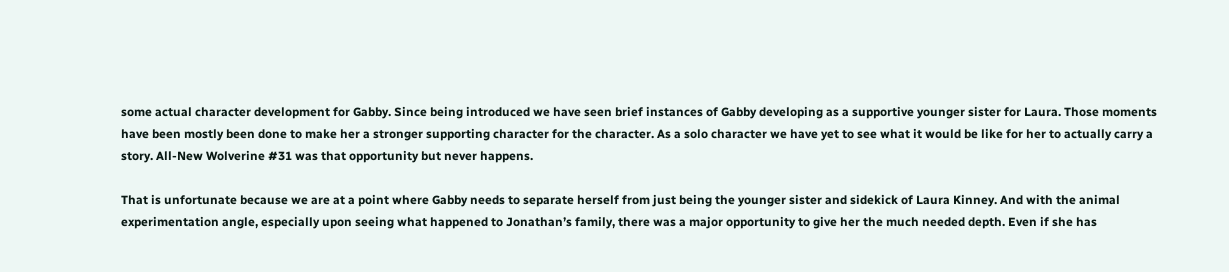some actual character development for Gabby. Since being introduced we have seen brief instances of Gabby developing as a supportive younger sister for Laura. Those moments have been mostly been done to make her a stronger supporting character for the character. As a solo character we have yet to see what it would be like for her to actually carry a story. All-New Wolverine #31 was that opportunity but never happens.

That is unfortunate because we are at a point where Gabby needs to separate herself from just being the younger sister and sidekick of Laura Kinney. And with the animal experimentation angle, especially upon seeing what happened to Jonathan’s family, there was a major opportunity to give her the much needed depth. Even if she has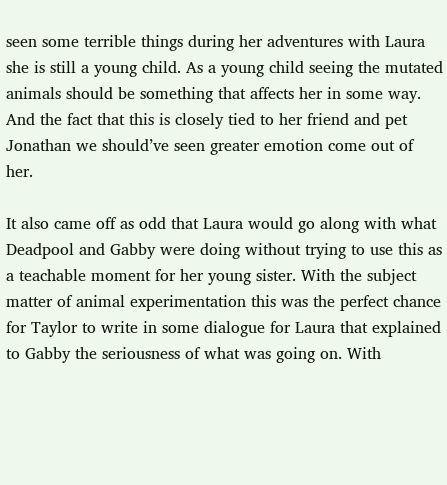seen some terrible things during her adventures with Laura she is still a young child. As a young child seeing the mutated animals should be something that affects her in some way. And the fact that this is closely tied to her friend and pet Jonathan we should’ve seen greater emotion come out of her.

It also came off as odd that Laura would go along with what Deadpool and Gabby were doing without trying to use this as a teachable moment for her young sister. With the subject matter of animal experimentation this was the perfect chance for Taylor to write in some dialogue for Laura that explained to Gabby the seriousness of what was going on. With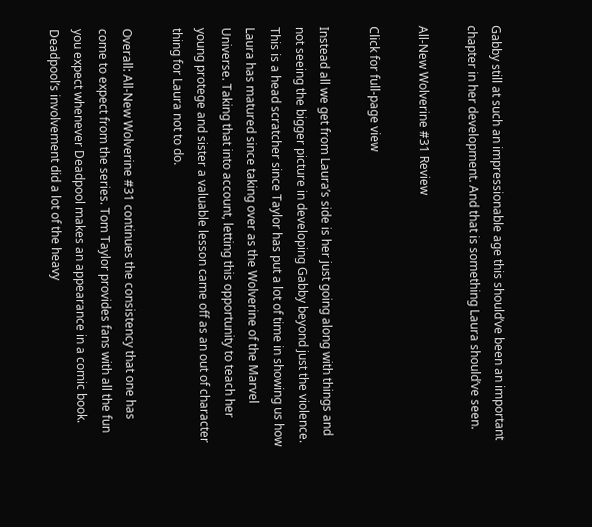Gabby still at such an impressionable age this should’ve been an important chapter in her development. And that is something Laura should’ve seen.

All-New Wolverine #31 Review

Click for full-page view

Instead all we get from Laura’s side is her just going along with things and not seeing the bigger picture in developing Gabby beyond just the violence. This is a head scratcher since Taylor has put a lot of time in showing us how Laura has matured since taking over as the Wolverine of the Marvel Universe. Taking that into account, letting this opportunity to teach her young protege and sister a valuable lesson came off as an out of character thing for Laura not to do.

Overall: All-New Wolverine #31 continues the consistency that one has come to expect from the series. Tom Taylor provides fans with all the fun you expect whenever Deadpool makes an appearance in a comic book. Deadpool’s involvement did a lot of the heavy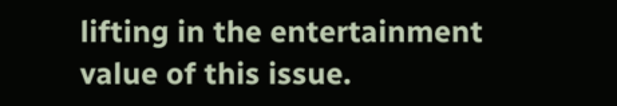lifting in the entertainment value of this issue.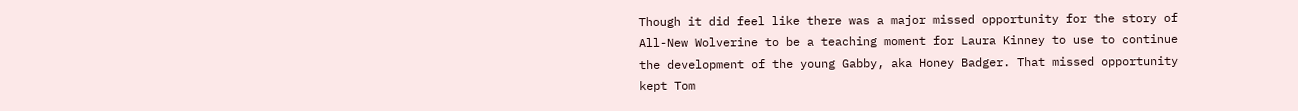Though it did feel like there was a major missed opportunity for the story of All-New Wolverine to be a teaching moment for Laura Kinney to use to continue the development of the young Gabby, aka Honey Badger. That missed opportunity kept Tom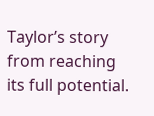Taylor’s story from reaching its full potential.